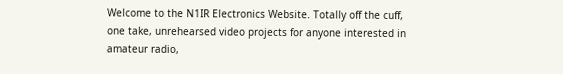Welcome to the N1IR Electronics Website. Totally off the cuff, one take, unrehearsed video projects for anyone interested in amateur radio,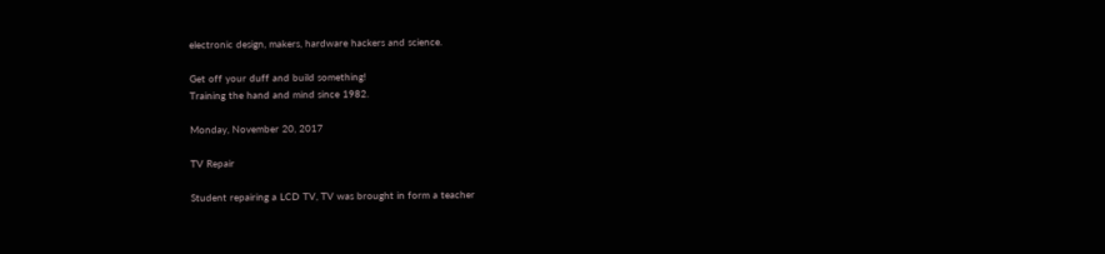electronic design, makers, hardware hackers and science.

Get off your duff and build something!
Training the hand and mind since 1982.

Monday, November 20, 2017

TV Repair

Student repairing a LCD TV, TV was brought in form a teacher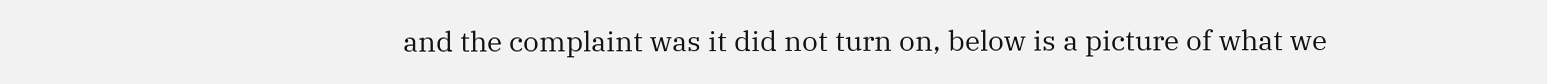and the complaint was it did not turn on, below is a picture of what we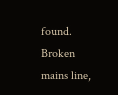found. Broken mains line,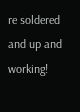re soldered and up and working!